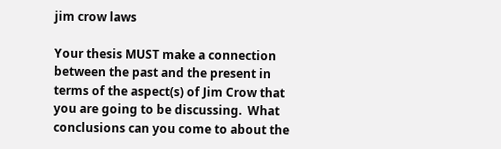jim crow laws

Your thesis MUST make a connection between the past and the present in terms of the aspect(s) of Jim Crow that you are going to be discussing.  What conclusions can you come to about the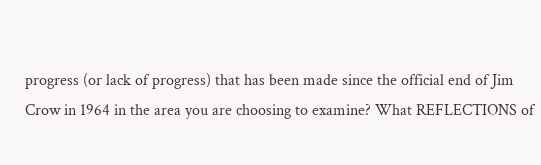progress (or lack of progress) that has been made since the official end of Jim Crow in 1964 in the area you are choosing to examine? What REFLECTIONS of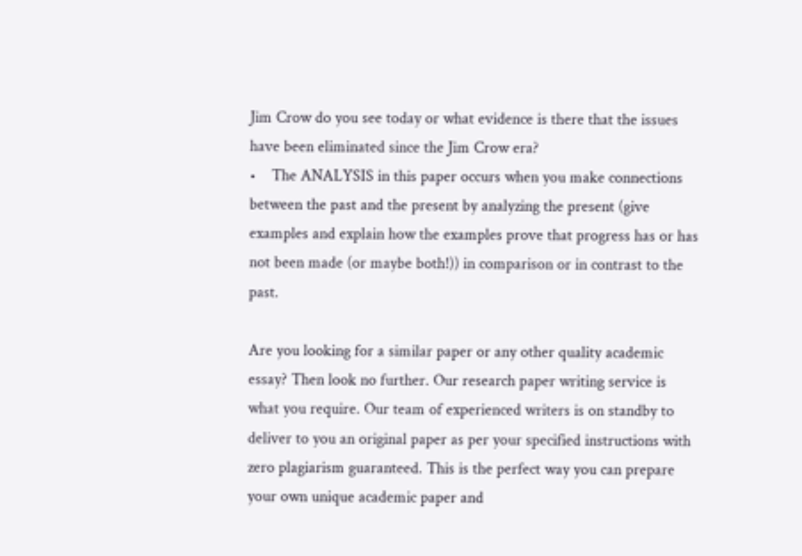Jim Crow do you see today or what evidence is there that the issues have been eliminated since the Jim Crow era?
•    The ANALYSIS in this paper occurs when you make connections between the past and the present by analyzing the present (give examples and explain how the examples prove that progress has or has not been made (or maybe both!)) in comparison or in contrast to the past.

Are you looking for a similar paper or any other quality academic essay? Then look no further. Our research paper writing service is what you require. Our team of experienced writers is on standby to deliver to you an original paper as per your specified instructions with zero plagiarism guaranteed. This is the perfect way you can prepare your own unique academic paper and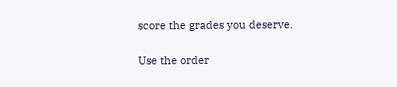score the grades you deserve.

Use the order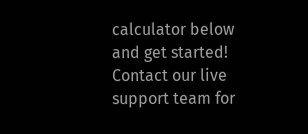calculator below and get started! Contact our live support team for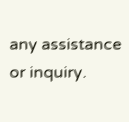any assistance or inquiry.